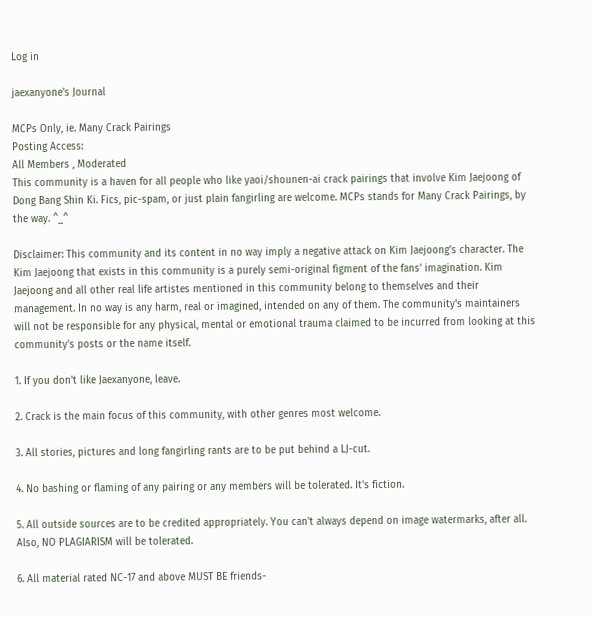Log in

jaexanyone's Journal

MCPs Only, ie. Many Crack Pairings
Posting Access:
All Members , Moderated
This community is a haven for all people who like yaoi/shounen-ai crack pairings that involve Kim Jaejoong of Dong Bang Shin Ki. Fics, pic-spam, or just plain fangirling are welcome. MCPs stands for Many Crack Pairings, by the way. ^_^

Disclaimer: This community and its content in no way imply a negative attack on Kim Jaejoong's character. The Kim Jaejoong that exists in this community is a purely semi-original figment of the fans' imagination. Kim Jaejoong and all other real life artistes mentioned in this community belong to themselves and their management. In no way is any harm, real or imagined, intended on any of them. The community's maintainers will not be responsible for any physical, mental or emotional trauma claimed to be incurred from looking at this community's posts or the name itself.

1. If you don't like Jaexanyone, leave.

2. Crack is the main focus of this community, with other genres most welcome.

3. All stories, pictures and long fangirling rants are to be put behind a LJ-cut.

4. No bashing or flaming of any pairing or any members will be tolerated. It's fiction.

5. All outside sources are to be credited appropriately. You can't always depend on image watermarks, after all. Also, NO PLAGIARISM will be tolerated.

6. All material rated NC-17 and above MUST BE friends-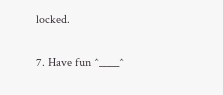locked.

7. Have fun ^____^